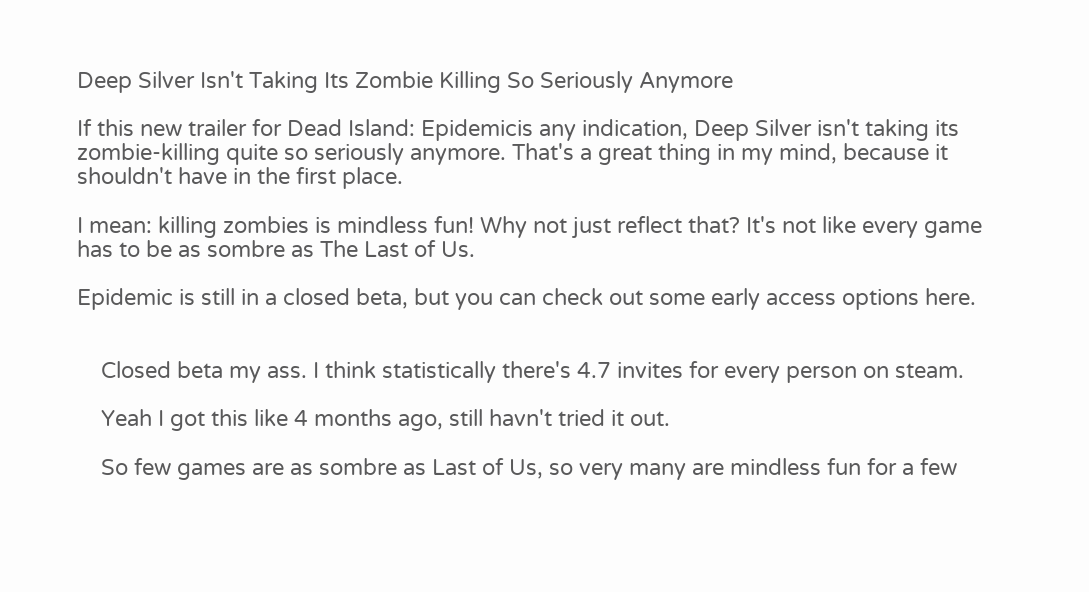Deep Silver Isn't Taking Its Zombie Killing So Seriously Anymore

If this new trailer for Dead Island: Epidemicis any indication, Deep Silver isn't taking its zombie-killing quite so seriously anymore. That's a great thing in my mind, because it shouldn't have in the first place.

I mean: killing zombies is mindless fun! Why not just reflect that? It's not like every game has to be as sombre as The Last of Us.

Epidemic is still in a closed beta, but you can check out some early access options here.


    Closed beta my ass. I think statistically there's 4.7 invites for every person on steam.

    Yeah I got this like 4 months ago, still havn't tried it out.

    So few games are as sombre as Last of Us, so very many are mindless fun for a few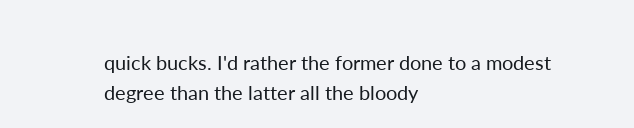quick bucks. I'd rather the former done to a modest degree than the latter all the bloody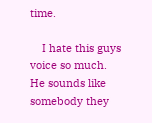time.

    I hate this guys voice so much. He sounds like somebody they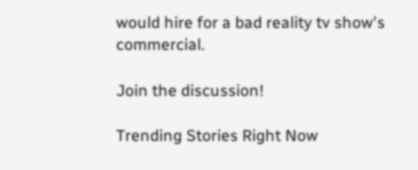would hire for a bad reality tv show's commercial.

Join the discussion!

Trending Stories Right Now